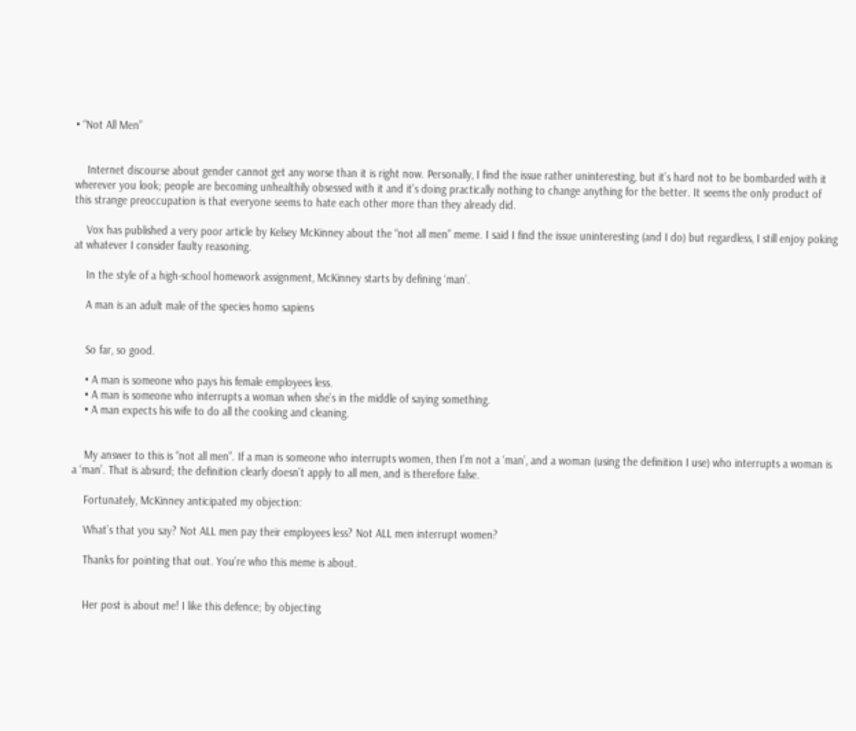• “Not All Men”


    Internet discourse about gender cannot get any worse than it is right now. Personally, I find the issue rather uninteresting, but it’s hard not to be bombarded with it wherever you look; people are becoming unhealthily obsessed with it and it’s doing practically nothing to change anything for the better. It seems the only product of this strange preoccupation is that everyone seems to hate each other more than they already did.

    Vox has published a very poor article by Kelsey McKinney about the “not all men” meme. I said I find the issue uninteresting (and I do) but regardless, I still enjoy poking at whatever I consider faulty reasoning.

    In the style of a high-school homework assignment, McKinney starts by defining ‘man’.

    A man is an adult male of the species homo sapiens


    So far, so good.

    • A man is someone who pays his female employees less.
    • A man is someone who interrupts a woman when she’s in the middle of saying something.
    • A man expects his wife to do all the cooking and cleaning.


    My answer to this is “not all men”. If a man is someone who interrupts women, then I’m not a ‘man’, and a woman (using the definition I use) who interrupts a woman is a ‘man’. That is absurd; the definition clearly doesn’t apply to all men, and is therefore false.

    Fortunately, McKinney anticipated my objection:

    What’s that you say? Not ALL men pay their employees less? Not ALL men interrupt women?

    Thanks for pointing that out. You’re who this meme is about.


    Her post is about me! I like this defence; by objecting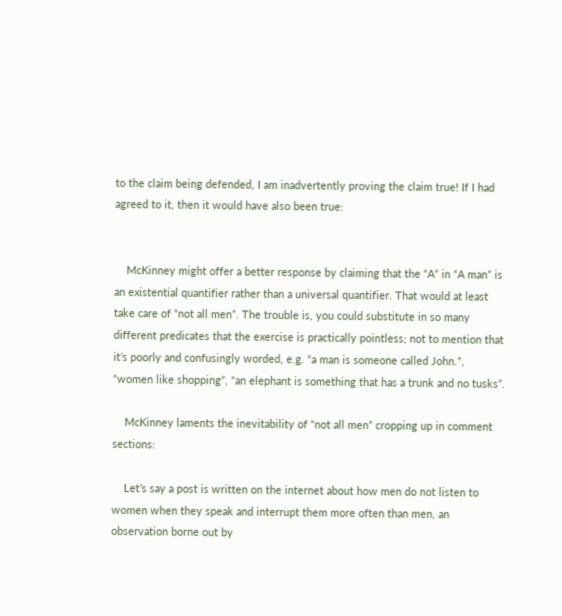to the claim being defended, I am inadvertently proving the claim true! If I had agreed to it, then it would have also been true:


    McKinney might offer a better response by claiming that the “A” in “A man” is an existential quantifier rather than a universal quantifier. That would at least take care of “not all men”. The trouble is, you could substitute in so many different predicates that the exercise is practically pointless; not to mention that it’s poorly and confusingly worded, e.g. “a man is someone called John.”, “women like shopping”, “an elephant is something that has a trunk and no tusks”.

    McKinney laments the inevitability of “not all men” cropping up in comment sections:

    Let’s say a post is written on the internet about how men do not listen to women when they speak and interrupt them more often than men, an observation borne out by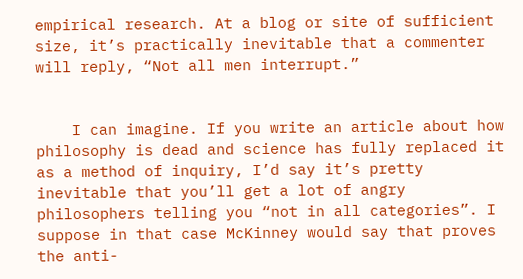empirical research. At a blog or site of sufficient size, it’s practically inevitable that a commenter will reply, “Not all men interrupt.”


    I can imagine. If you write an article about how philosophy is dead and science has fully replaced it as a method of inquiry, I’d say it’s pretty inevitable that you’ll get a lot of angry philosophers telling you “not in all categories”. I suppose in that case McKinney would say that proves the anti-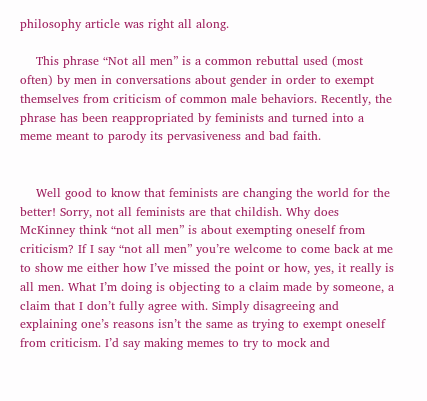philosophy article was right all along.

    This phrase “Not all men” is a common rebuttal used (most often) by men in conversations about gender in order to exempt themselves from criticism of common male behaviors. Recently, the phrase has been reappropriated by feminists and turned into a meme meant to parody its pervasiveness and bad faith.


    Well good to know that feminists are changing the world for the better! Sorry, not all feminists are that childish. Why does McKinney think “not all men” is about exempting oneself from criticism? If I say “not all men” you’re welcome to come back at me to show me either how I’ve missed the point or how, yes, it really is all men. What I’m doing is objecting to a claim made by someone, a claim that I don’t fully agree with. Simply disagreeing and explaining one’s reasons isn’t the same as trying to exempt oneself from criticism. I’d say making memes to try to mock and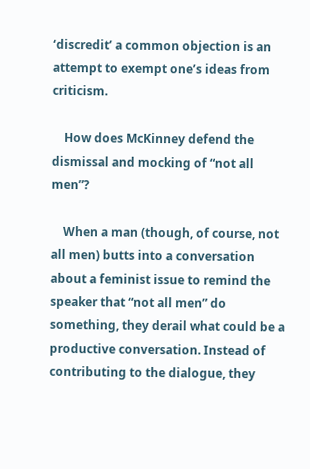‘discredit’ a common objection is an attempt to exempt one’s ideas from criticism.

    How does McKinney defend the dismissal and mocking of “not all men”?

    When a man (though, of course, not all men) butts into a conversation about a feminist issue to remind the speaker that “not all men” do something, they derail what could be a productive conversation. Instead of contributing to the dialogue, they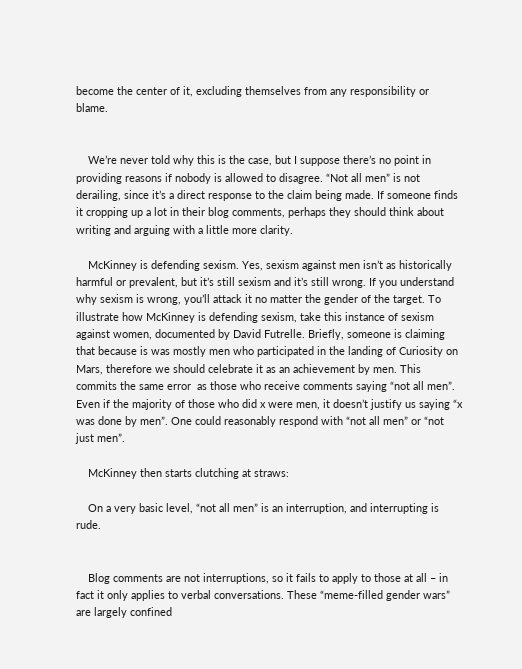become the center of it, excluding themselves from any responsibility or blame.


    We’re never told why this is the case, but I suppose there’s no point in providing reasons if nobody is allowed to disagree. “Not all men” is not derailing, since it’s a direct response to the claim being made. If someone finds it cropping up a lot in their blog comments, perhaps they should think about writing and arguing with a little more clarity.

    McKinney is defending sexism. Yes, sexism against men isn’t as historically harmful or prevalent, but it’s still sexism and it’s still wrong. If you understand why sexism is wrong, you’ll attack it no matter the gender of the target. To illustrate how McKinney is defending sexism, take this instance of sexism against women, documented by David Futrelle. Briefly, someone is claiming that because is was mostly men who participated in the landing of Curiosity on Mars, therefore we should celebrate it as an achievement by men. This commits the same error  as those who receive comments saying “not all men”. Even if the majority of those who did x were men, it doesn’t justify us saying “x was done by men”. One could reasonably respond with “not all men” or “not just men”.

    McKinney then starts clutching at straws:

    On a very basic level, “not all men” is an interruption, and interrupting is rude.


    Blog comments are not interruptions, so it fails to apply to those at all – in fact it only applies to verbal conversations. These “meme-filled gender wars” are largely confined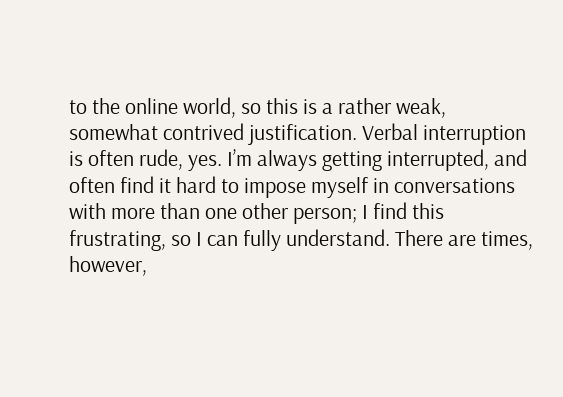to the online world, so this is a rather weak, somewhat contrived justification. Verbal interruption is often rude, yes. I’m always getting interrupted, and often find it hard to impose myself in conversations with more than one other person; I find this frustrating, so I can fully understand. There are times, however,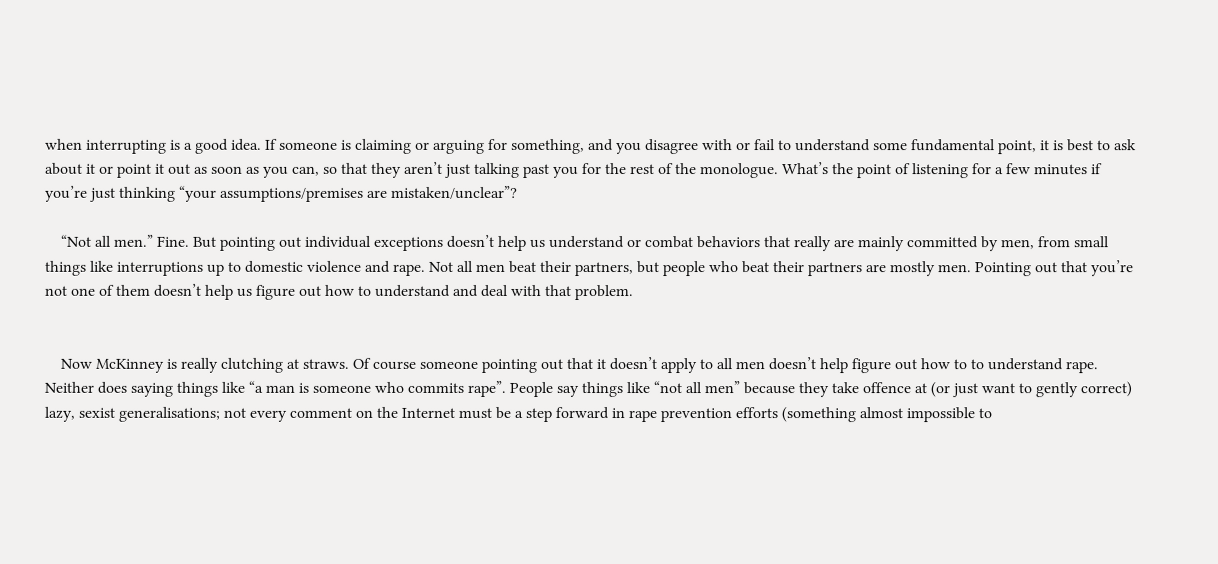when interrupting is a good idea. If someone is claiming or arguing for something, and you disagree with or fail to understand some fundamental point, it is best to ask about it or point it out as soon as you can, so that they aren’t just talking past you for the rest of the monologue. What’s the point of listening for a few minutes if you’re just thinking “your assumptions/premises are mistaken/unclear”?

    “Not all men.” Fine. But pointing out individual exceptions doesn’t help us understand or combat behaviors that really are mainly committed by men, from small things like interruptions up to domestic violence and rape. Not all men beat their partners, but people who beat their partners are mostly men. Pointing out that you’re not one of them doesn’t help us figure out how to understand and deal with that problem.


    Now McKinney is really clutching at straws. Of course someone pointing out that it doesn’t apply to all men doesn’t help figure out how to to understand rape. Neither does saying things like “a man is someone who commits rape”. People say things like “not all men” because they take offence at (or just want to gently correct) lazy, sexist generalisations; not every comment on the Internet must be a step forward in rape prevention efforts (something almost impossible to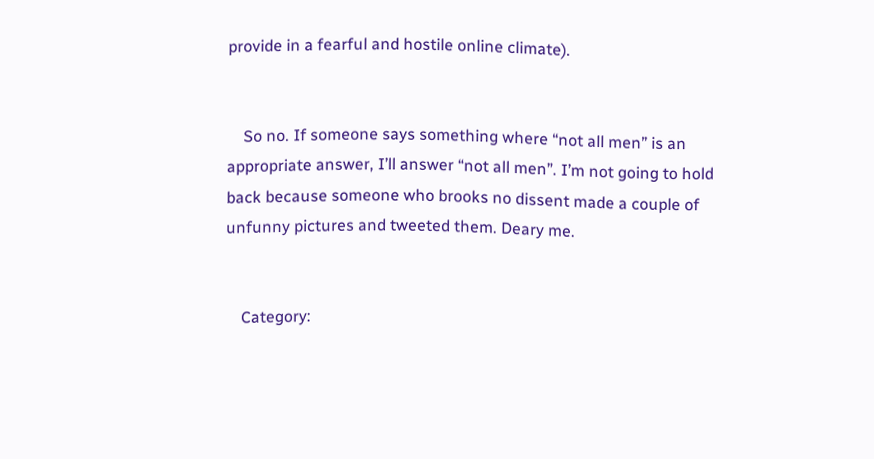provide in a fearful and hostile online climate).


    So no. If someone says something where “not all men” is an appropriate answer, I’ll answer “not all men”. I’m not going to hold back because someone who brooks no dissent made a couple of unfunny pictures and tweeted them. Deary me.


    Category: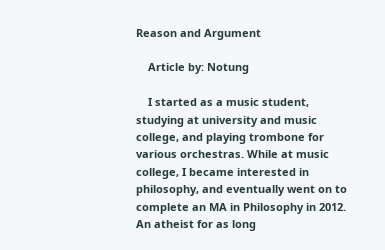Reason and Argument

    Article by: Notung

    I started as a music student, studying at university and music college, and playing trombone for various orchestras. While at music college, I became interested in philosophy, and eventually went on to complete an MA in Philosophy in 2012. An atheist for as long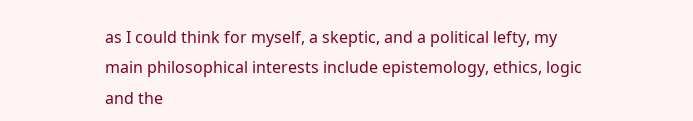as I could think for myself, a skeptic, and a political lefty, my main philosophical interests include epistemology, ethics, logic and the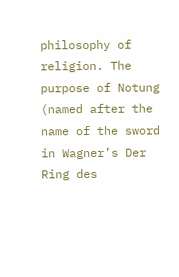philosophy of religion. The purpose of Notung (named after the name of the sword in Wagner’s Der Ring des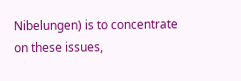Nibelungen) is to concentrate on these issues,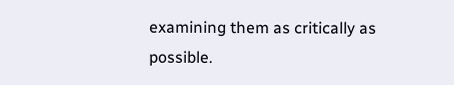examining them as critically as possible.